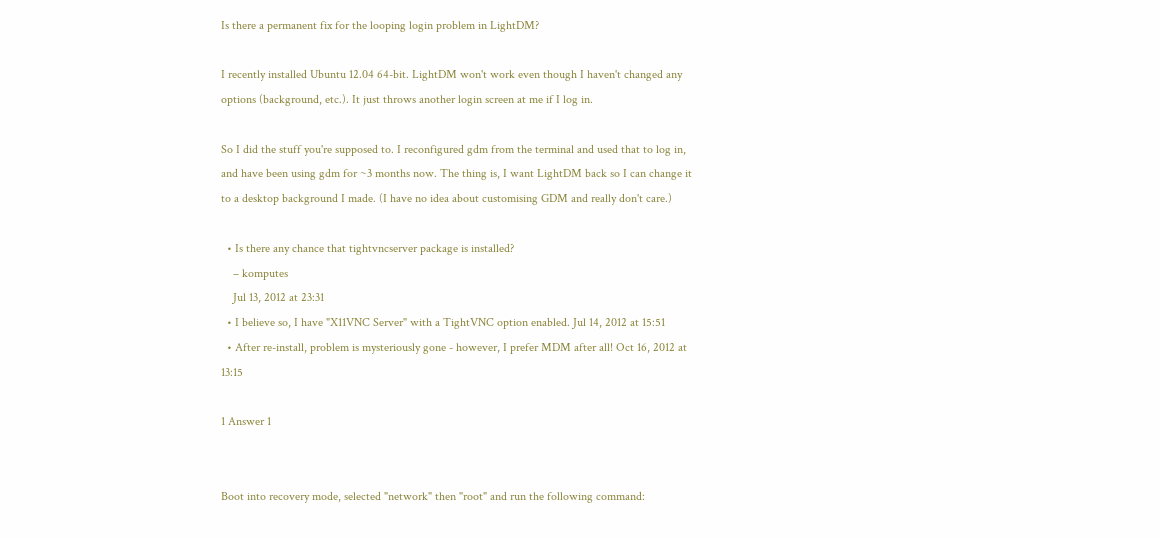Is there a permanent fix for the looping login problem in LightDM?

I recently installed Ubuntu 12.04 64-bit. LightDM won't work even though I haven't changed any options (background, etc.). It just throws another login screen at me if I log in.

So I did the stuff you're supposed to. I reconfigured gdm from the terminal and used that to log in, and have been using gdm for ~3 months now. The thing is, I want LightDM back so I can change it to a desktop background I made. (I have no idea about customising GDM and really don't care.)

  • Is there any chance that tightvncserver package is installed?
    – komputes
    Jul 13, 2012 at 23:31
  • I believe so, I have "X11VNC Server" with a TightVNC option enabled. Jul 14, 2012 at 15:51
  • After re-install, problem is mysteriously gone - however, I prefer MDM after all! Oct 16, 2012 at 13:15

1 Answer 1


Boot into recovery mode, selected "network" then "root" and run the following command: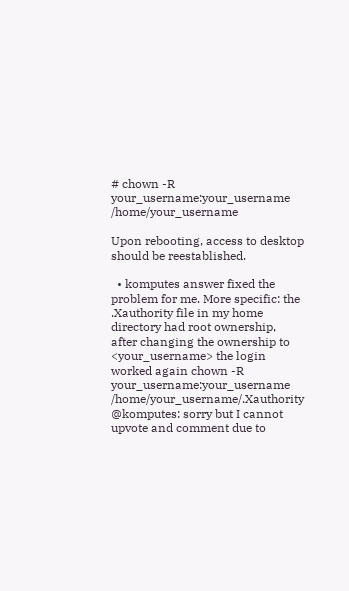# chown -R your_username:your_username /home/your_username

Upon rebooting, access to desktop should be reestablished.

  • komputes answer fixed the problem for me. More specific: the .Xauthority file in my home directory had root ownership, after changing the ownership to <your_username> the login worked again chown -R your_username:your_username /home/your_username/.Xauthority @komputes: sorry but I cannot upvote and comment due to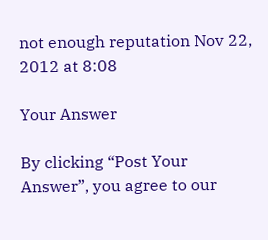not enough reputation Nov 22, 2012 at 8:08

Your Answer

By clicking “Post Your Answer”, you agree to our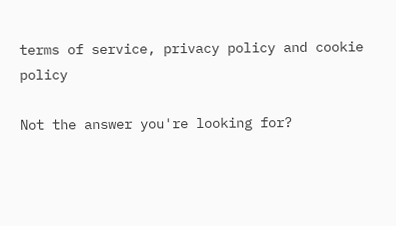terms of service, privacy policy and cookie policy

Not the answer you're looking for?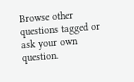Browse other questions tagged or ask your own question.